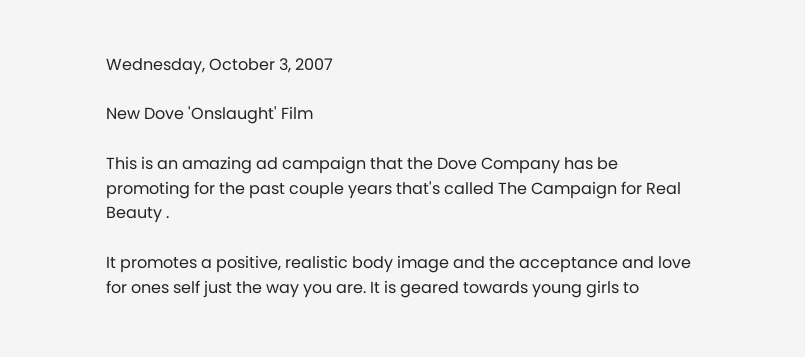Wednesday, October 3, 2007

New Dove 'Onslaught' Film

This is an amazing ad campaign that the Dove Company has be promoting for the past couple years that's called The Campaign for Real Beauty .

It promotes a positive, realistic body image and the acceptance and love for ones self just the way you are. It is geared towards young girls to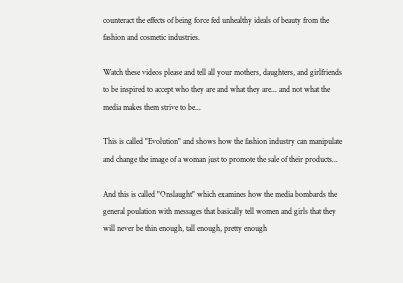counteract the effects of being force fed unhealthy ideals of beauty from the fashion and cosmetic industries.

Watch these videos please and tell all your mothers, daughters, and girlfriends to be inspired to accept who they are and what they are... and not what the media makes them strive to be...

This is called "Evolution" and shows how the fashion industry can manipulate and change the image of a woman just to promote the sale of their products...

And this is called "Onslaught" which examines how the media bombards the general poulation with messages that basically tell women and girls that they will never be thin enough, tall enough, pretty enough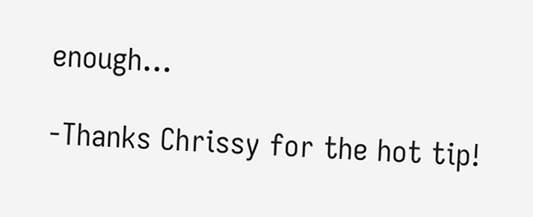enough...

-Thanks Chrissy for the hot tip!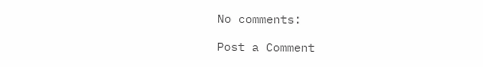No comments:

Post a Comment